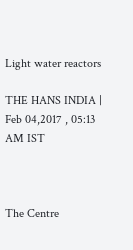Light water reactors

THE HANS INDIA |   Feb 04,2017 , 05:13 AM IST



The Centre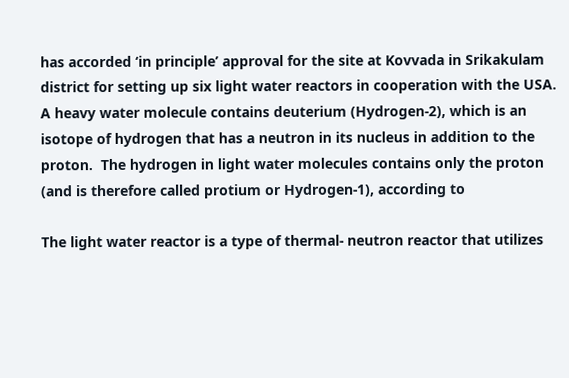has accorded ‘in principle’ approval for the site at Kovvada in Srikakulam district for setting up six light water reactors in cooperation with the USA.  A heavy water molecule contains deuterium (Hydrogen-2), which is an isotope of hydrogen that has a neutron in its nucleus in addition to the proton.  The hydrogen in light water molecules contains only the proton (and is therefore called protium or Hydrogen-1), according to

The light water reactor is a type of thermal- neutron reactor that utilizes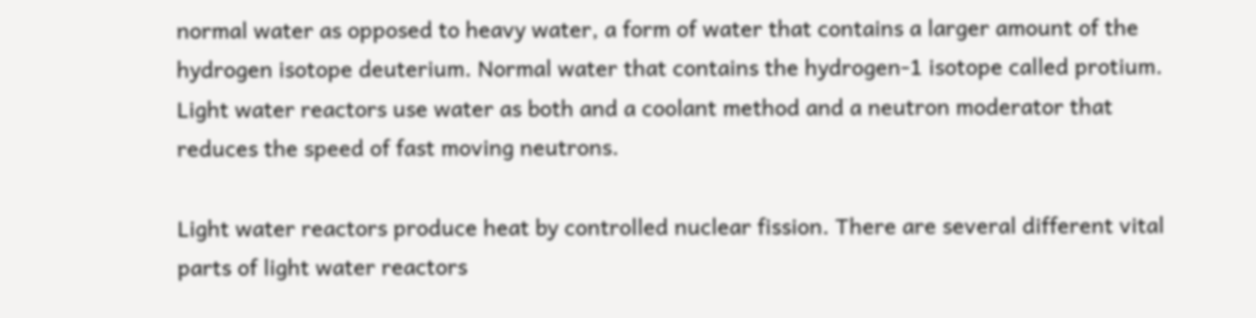normal water as opposed to heavy water, a form of water that contains a larger amount of the hydrogen isotope deuterium. Normal water that contains the hydrogen-1 isotope called protium. Light water reactors use water as both and a coolant method and a neutron moderator that reduces the speed of fast moving neutrons.

Light water reactors produce heat by controlled nuclear fission. There are several different vital parts of light water reactors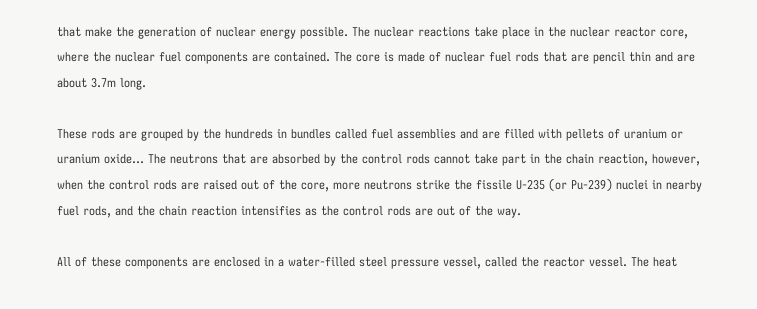that make the generation of nuclear energy possible. The nuclear reactions take place in the nuclear reactor core, where the nuclear fuel components are contained. The core is made of nuclear fuel rods that are pencil thin and are about 3.7m long.

These rods are grouped by the hundreds in bundles called fuel assemblies and are filled with pellets of uranium or uranium oxide... The neutrons that are absorbed by the control rods cannot take part in the chain reaction, however, when the control rods are raised out of the core, more neutrons strike the fissile U-235 (or Pu-239) nuclei in nearby fuel rods, and the chain reaction intensifies as the control rods are out of the way.

All of these components are enclosed in a water-filled steel pressure vessel, called the reactor vessel. The heat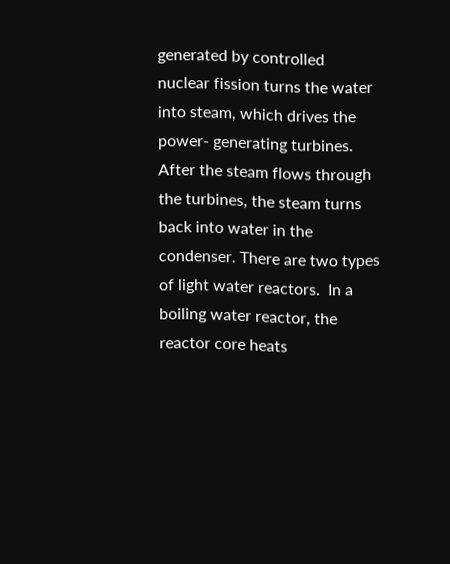generated by controlled nuclear fission turns the water into steam, which drives the power- generating turbines. After the steam flows through the turbines, the steam turns back into water in the condenser. There are two types of light water reactors.  In a boiling water reactor, the reactor core heats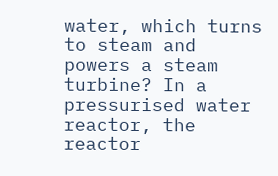water, which turns to steam and powers a steam turbine? In a pressurised water reactor, the reactor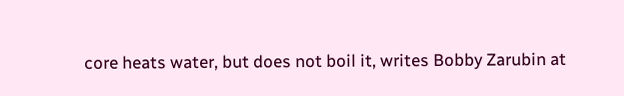core heats water, but does not boil it, writes Bobby Zarubin at